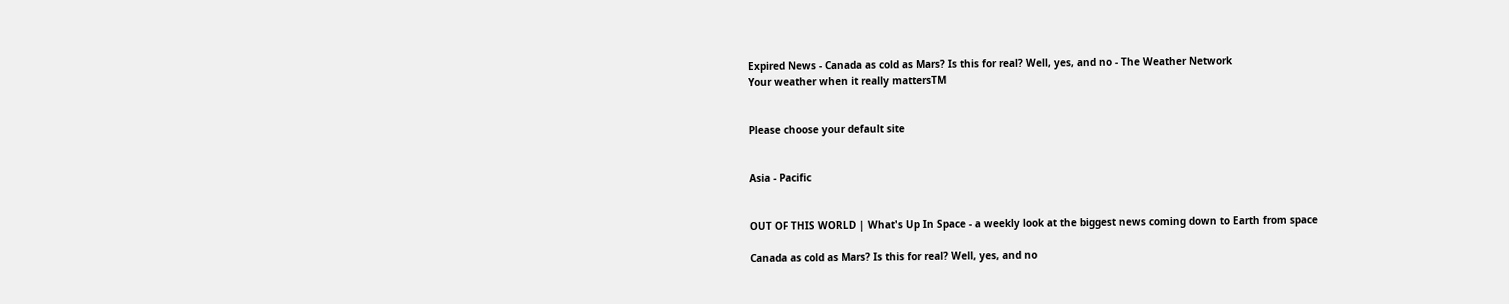Expired News - Canada as cold as Mars? Is this for real? Well, yes, and no - The Weather Network
Your weather when it really mattersTM


Please choose your default site


Asia - Pacific


OUT OF THIS WORLD | What's Up In Space - a weekly look at the biggest news coming down to Earth from space

Canada as cold as Mars? Is this for real? Well, yes, and no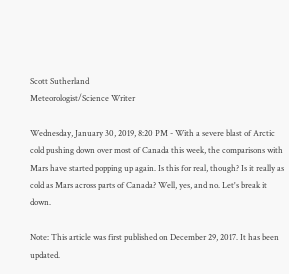Scott Sutherland
Meteorologist/Science Writer

Wednesday, January 30, 2019, 8:20 PM - With a severe blast of Arctic cold pushing down over most of Canada this week, the comparisons with Mars have started popping up again. Is this for real, though? Is it really as cold as Mars across parts of Canada? Well, yes, and no. Let's break it down.

Note: This article was first published on December 29, 2017. It has been updated.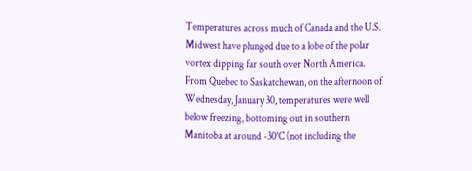Temperatures across much of Canada and the U.S. Midwest have plunged due to a lobe of the polar vortex dipping far south over North America. From Quebec to Saskatchewan, on the afternoon of Wednesday, January 30, temperatures were well below freezing, bottoming out in southern Manitoba at around -30°C (not including the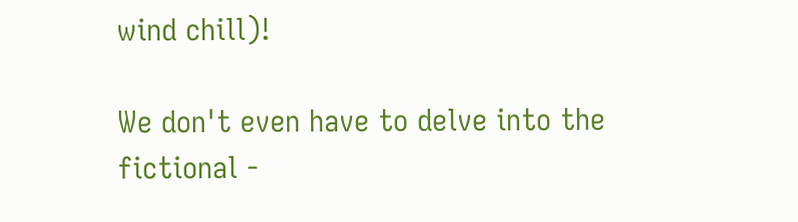wind chill)!

We don't even have to delve into the fictional -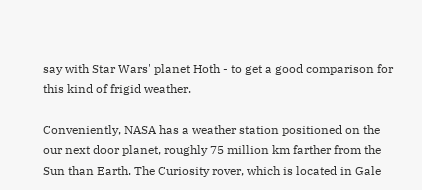say with Star Wars' planet Hoth - to get a good comparison for this kind of frigid weather.

Conveniently, NASA has a weather station positioned on the our next door planet, roughly 75 million km farther from the Sun than Earth. The Curiosity rover, which is located in Gale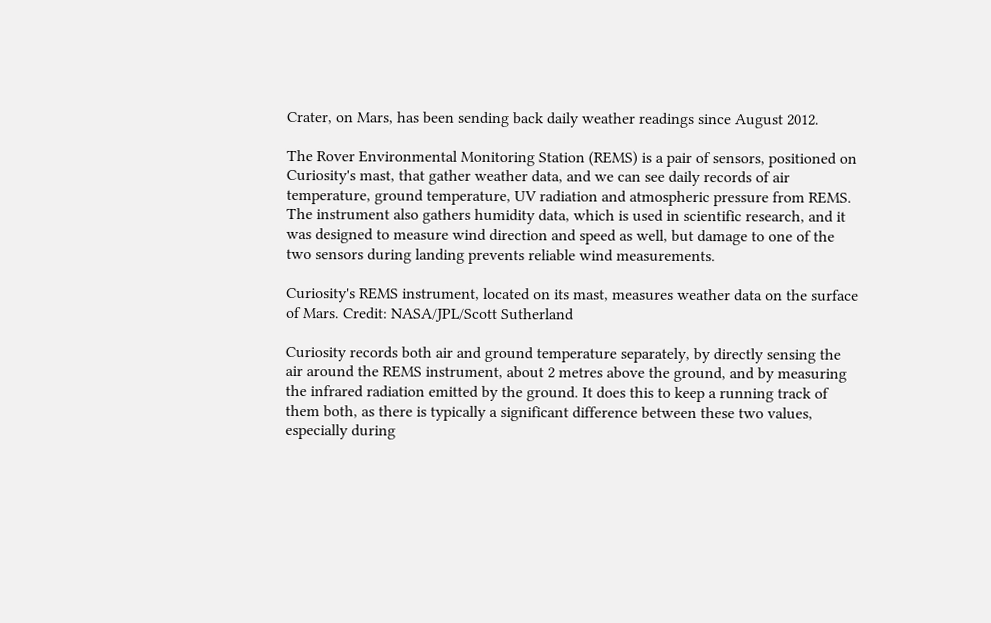Crater, on Mars, has been sending back daily weather readings since August 2012.

The Rover Environmental Monitoring Station (REMS) is a pair of sensors, positioned on Curiosity's mast, that gather weather data, and we can see daily records of air temperature, ground temperature, UV radiation and atmospheric pressure from REMS. The instrument also gathers humidity data, which is used in scientific research, and it was designed to measure wind direction and speed as well, but damage to one of the two sensors during landing prevents reliable wind measurements.

Curiosity's REMS instrument, located on its mast, measures weather data on the surface of Mars. Credit: NASA/JPL/Scott Sutherland

Curiosity records both air and ground temperature separately, by directly sensing the air around the REMS instrument, about 2 metres above the ground, and by measuring the infrared radiation emitted by the ground. It does this to keep a running track of them both, as there is typically a significant difference between these two values, especially during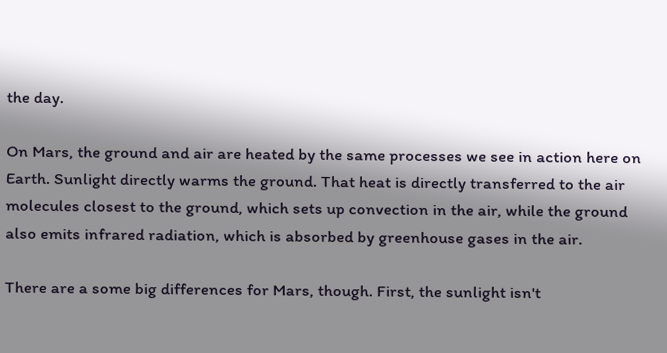the day.

On Mars, the ground and air are heated by the same processes we see in action here on Earth. Sunlight directly warms the ground. That heat is directly transferred to the air molecules closest to the ground, which sets up convection in the air, while the ground also emits infrared radiation, which is absorbed by greenhouse gases in the air.

There are a some big differences for Mars, though. First, the sunlight isn't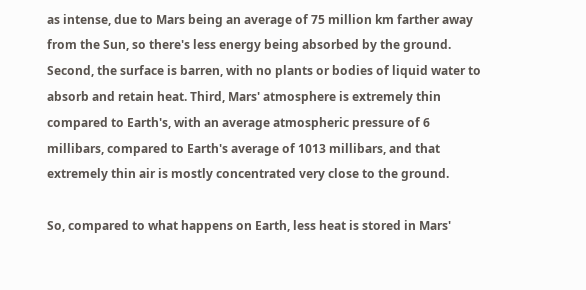as intense, due to Mars being an average of 75 million km farther away from the Sun, so there's less energy being absorbed by the ground. Second, the surface is barren, with no plants or bodies of liquid water to absorb and retain heat. Third, Mars' atmosphere is extremely thin compared to Earth's, with an average atmospheric pressure of 6 millibars, compared to Earth's average of 1013 millibars, and that extremely thin air is mostly concentrated very close to the ground.

So, compared to what happens on Earth, less heat is stored in Mars'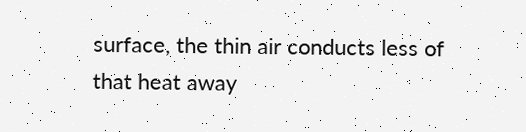surface, the thin air conducts less of that heat away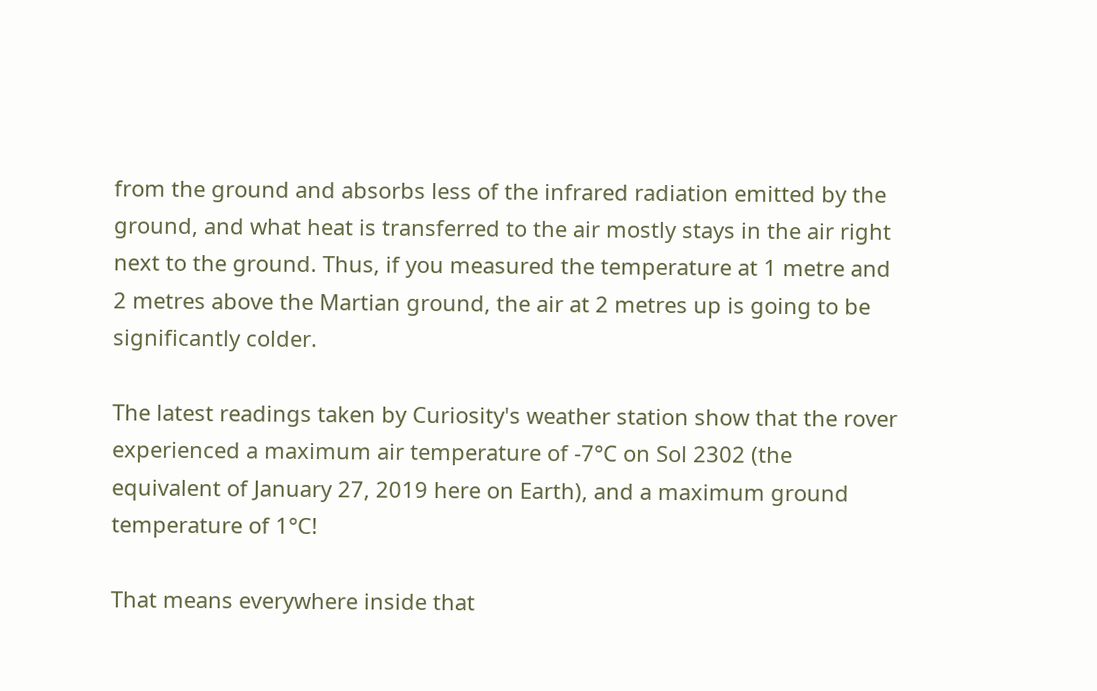from the ground and absorbs less of the infrared radiation emitted by the ground, and what heat is transferred to the air mostly stays in the air right next to the ground. Thus, if you measured the temperature at 1 metre and 2 metres above the Martian ground, the air at 2 metres up is going to be significantly colder.

The latest readings taken by Curiosity's weather station show that the rover experienced a maximum air temperature of -7°C on Sol 2302 (the equivalent of January 27, 2019 here on Earth), and a maximum ground temperature of 1°C!

That means everywhere inside that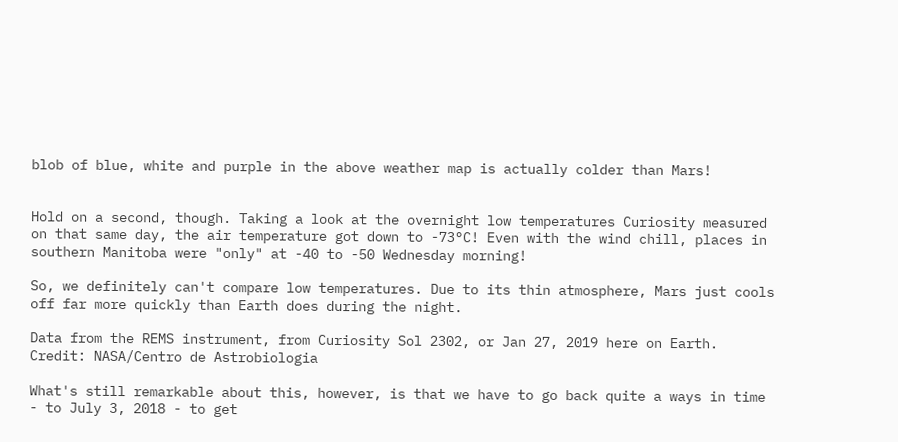blob of blue, white and purple in the above weather map is actually colder than Mars!


Hold on a second, though. Taking a look at the overnight low temperatures Curiosity measured on that same day, the air temperature got down to -73°C! Even with the wind chill, places in southern Manitoba were "only" at -40 to -50 Wednesday morning!

So, we definitely can't compare low temperatures. Due to its thin atmosphere, Mars just cools off far more quickly than Earth does during the night.

Data from the REMS instrument, from Curiosity Sol 2302, or Jan 27, 2019 here on Earth. Credit: NASA/Centro de Astrobiologia

What's still remarkable about this, however, is that we have to go back quite a ways in time - to July 3, 2018 - to get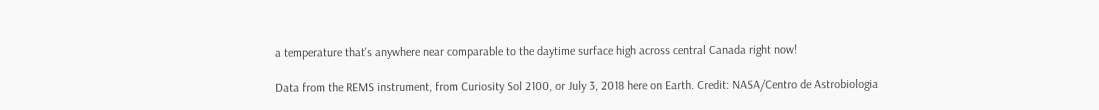a temperature that's anywhere near comparable to the daytime surface high across central Canada right now!

Data from the REMS instrument, from Curiosity Sol 2100, or July 3, 2018 here on Earth. Credit: NASA/Centro de Astrobiologia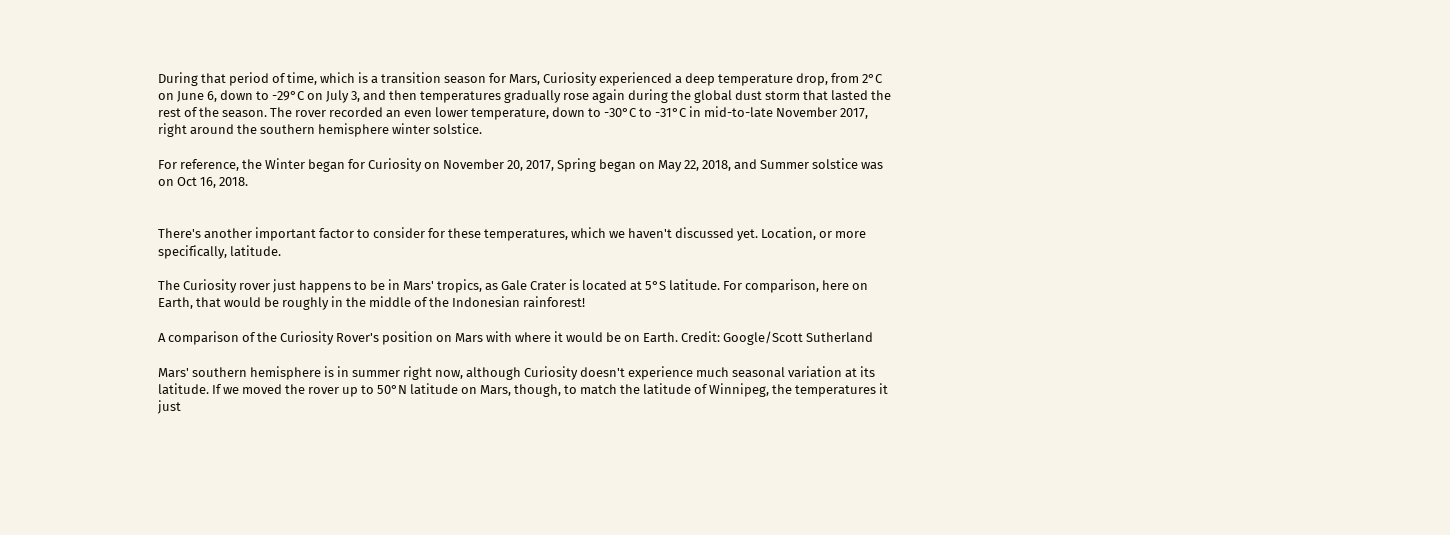During that period of time, which is a transition season for Mars, Curiosity experienced a deep temperature drop, from 2°C on June 6, down to -29°C on July 3, and then temperatures gradually rose again during the global dust storm that lasted the rest of the season. The rover recorded an even lower temperature, down to -30°C to -31°C in mid-to-late November 2017, right around the southern hemisphere winter solstice.

For reference, the Winter began for Curiosity on November 20, 2017, Spring began on May 22, 2018, and Summer solstice was on Oct 16, 2018.


There's another important factor to consider for these temperatures, which we haven't discussed yet. Location, or more specifically, latitude.

The Curiosity rover just happens to be in Mars' tropics, as Gale Crater is located at 5°S latitude. For comparison, here on Earth, that would be roughly in the middle of the Indonesian rainforest!

A comparison of the Curiosity Rover's position on Mars with where it would be on Earth. Credit: Google/Scott Sutherland

Mars' southern hemisphere is in summer right now, although Curiosity doesn't experience much seasonal variation at its latitude. If we moved the rover up to 50°N latitude on Mars, though, to match the latitude of Winnipeg, the temperatures it just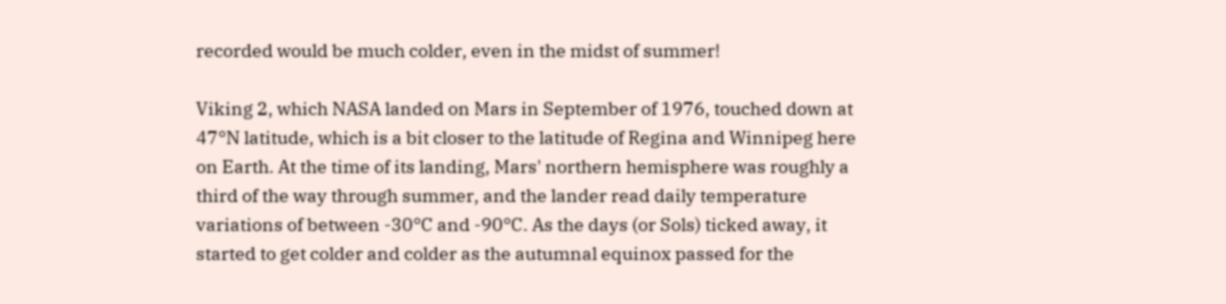recorded would be much colder, even in the midst of summer!

Viking 2, which NASA landed on Mars in September of 1976, touched down at 47°N latitude, which is a bit closer to the latitude of Regina and Winnipeg here on Earth. At the time of its landing, Mars' northern hemisphere was roughly a third of the way through summer, and the lander read daily temperature variations of between -30°C and -90°C. As the days (or Sols) ticked away, it started to get colder and colder as the autumnal equinox passed for the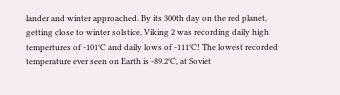lander and winter approached. By its 300th day on the red planet, getting close to winter solstice, Viking 2 was recording daily high tempertures of -101°C and daily lows of -111°C! The lowest recorded temperature ever seen on Earth is -89.2°C, at Soviet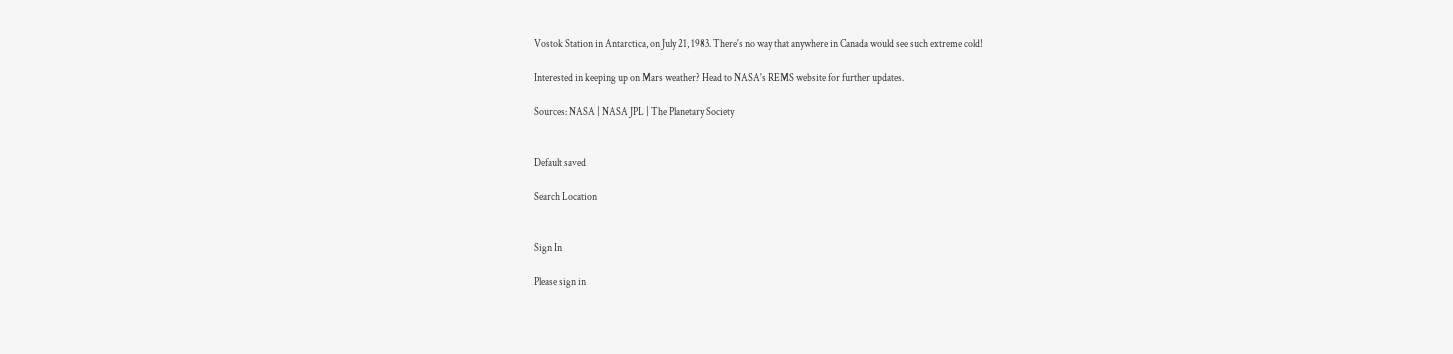Vostok Station in Antarctica, on July 21, 1983. There's no way that anywhere in Canada would see such extreme cold!

Interested in keeping up on Mars weather? Head to NASA's REMS website for further updates.

Sources: NASA | NASA JPL | The Planetary Society


Default saved

Search Location


Sign In

Please sign in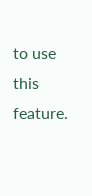to use this feature.